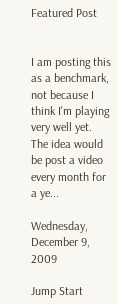Featured Post


I am posting this as a benchmark, not because I think I'm playing very well yet.  The idea would be post a video every month for a ye...

Wednesday, December 9, 2009

Jump Start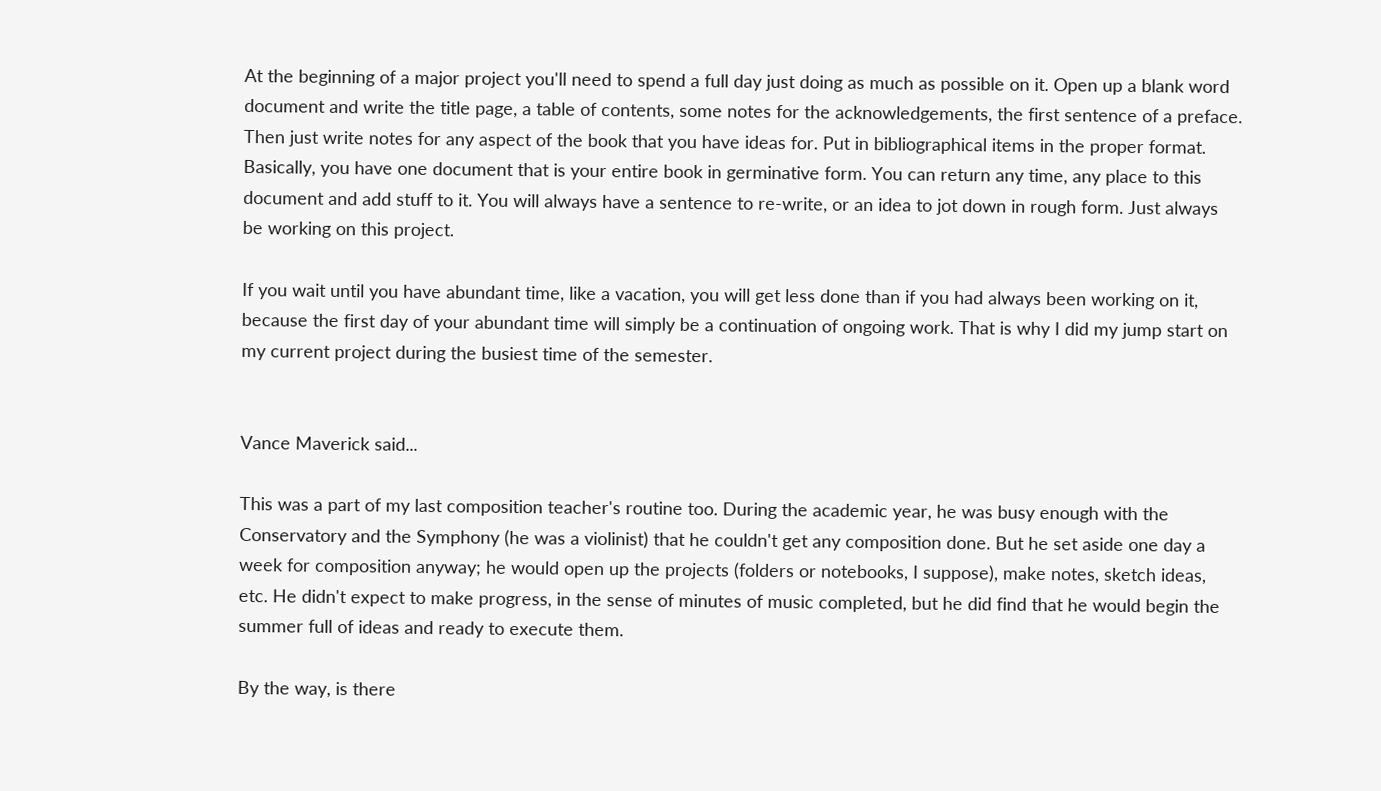At the beginning of a major project you'll need to spend a full day just doing as much as possible on it. Open up a blank word document and write the title page, a table of contents, some notes for the acknowledgements, the first sentence of a preface. Then just write notes for any aspect of the book that you have ideas for. Put in bibliographical items in the proper format. Basically, you have one document that is your entire book in germinative form. You can return any time, any place to this document and add stuff to it. You will always have a sentence to re-write, or an idea to jot down in rough form. Just always be working on this project.

If you wait until you have abundant time, like a vacation, you will get less done than if you had always been working on it, because the first day of your abundant time will simply be a continuation of ongoing work. That is why I did my jump start on my current project during the busiest time of the semester.


Vance Maverick said...

This was a part of my last composition teacher's routine too. During the academic year, he was busy enough with the Conservatory and the Symphony (he was a violinist) that he couldn't get any composition done. But he set aside one day a week for composition anyway; he would open up the projects (folders or notebooks, I suppose), make notes, sketch ideas, etc. He didn't expect to make progress, in the sense of minutes of music completed, but he did find that he would begin the summer full of ideas and ready to execute them.

By the way, is there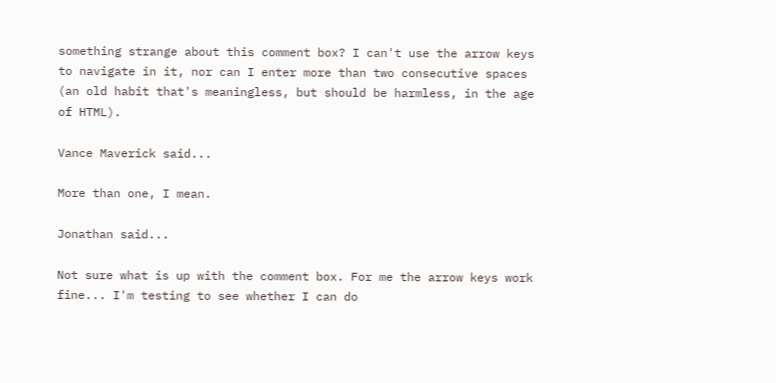something strange about this comment box? I can't use the arrow keys to navigate in it, nor can I enter more than two consecutive spaces (an old habit that's meaningless, but should be harmless, in the age of HTML).

Vance Maverick said...

More than one, I mean.

Jonathan said...

Not sure what is up with the comment box. For me the arrow keys work fine... I'm testing to see whether I can do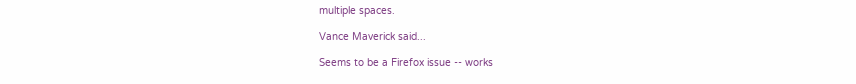multiple spaces.

Vance Maverick said...

Seems to be a Firefox issue -- works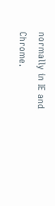normally in IE and Chrome.